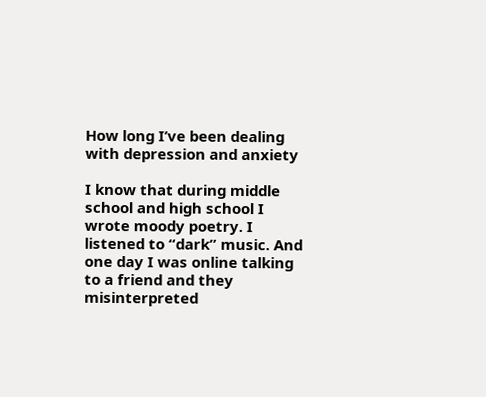How long I’ve been dealing with depression and anxiety

I know that during middle school and high school I wrote moody poetry. I listened to “dark” music. And one day I was online talking to a friend and they misinterpreted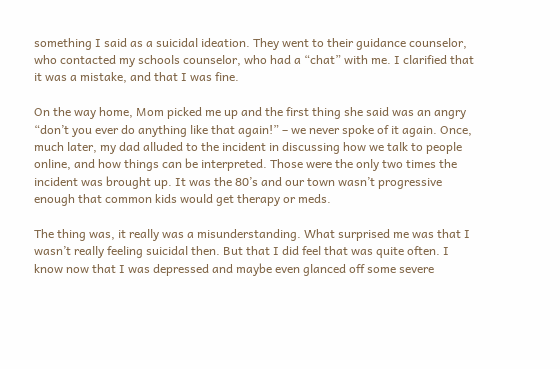something I said as a suicidal ideation. They went to their guidance counselor, who contacted my schools counselor, who had a “chat” with me. I clarified that it was a mistake, and that I was fine.

On the way home, Mom picked me up and the first thing she said was an angry “don’t you ever do anything like that again!” – we never spoke of it again. Once, much later, my dad alluded to the incident in discussing how we talk to people online, and how things can be interpreted. Those were the only two times the incident was brought up. It was the 80’s and our town wasn’t progressive enough that common kids would get therapy or meds.

The thing was, it really was a misunderstanding. What surprised me was that I wasn’t really feeling suicidal then. But that I did feel that was quite often. I know now that I was depressed and maybe even glanced off some severe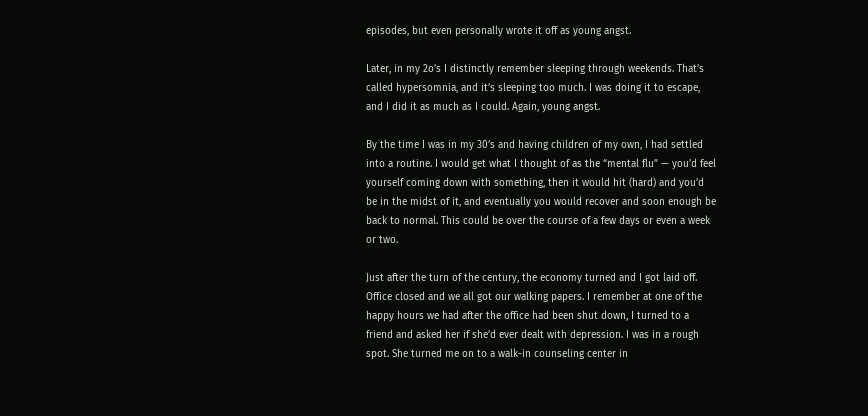episodes, but even personally wrote it off as young angst.

Later, in my 2o’s I distinctly remember sleeping through weekends. That’s called hypersomnia, and it’s sleeping too much. I was doing it to escape, and I did it as much as I could. Again, young angst.

By the time I was in my 30’s and having children of my own, I had settled into a routine. I would get what I thought of as the “mental flu” — you’d feel yourself coming down with something, then it would hit (hard) and you’d be in the midst of it, and eventually you would recover and soon enough be back to normal. This could be over the course of a few days or even a week or two.

Just after the turn of the century, the economy turned and I got laid off. Office closed and we all got our walking papers. I remember at one of the happy hours we had after the office had been shut down, I turned to a friend and asked her if she’d ever dealt with depression. I was in a rough spot. She turned me on to a walk-in counseling center in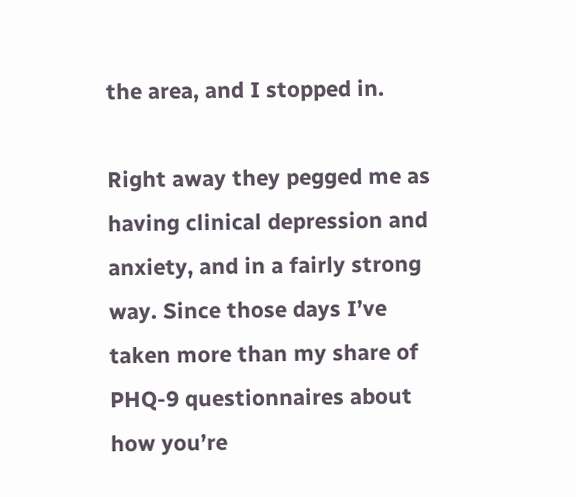the area, and I stopped in.

Right away they pegged me as having clinical depression and anxiety, and in a fairly strong way. Since those days I’ve taken more than my share of PHQ-9 questionnaires about how you’re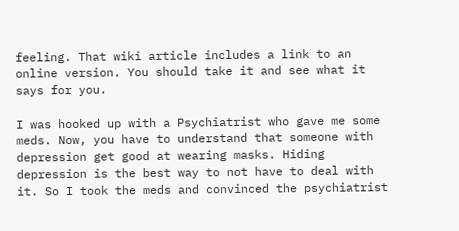feeling. That wiki article includes a link to an online version. You should take it and see what it says for you.

I was hooked up with a Psychiatrist who gave me some meds. Now, you have to understand that someone with depression get good at wearing masks. Hiding depression is the best way to not have to deal with it. So I took the meds and convinced the psychiatrist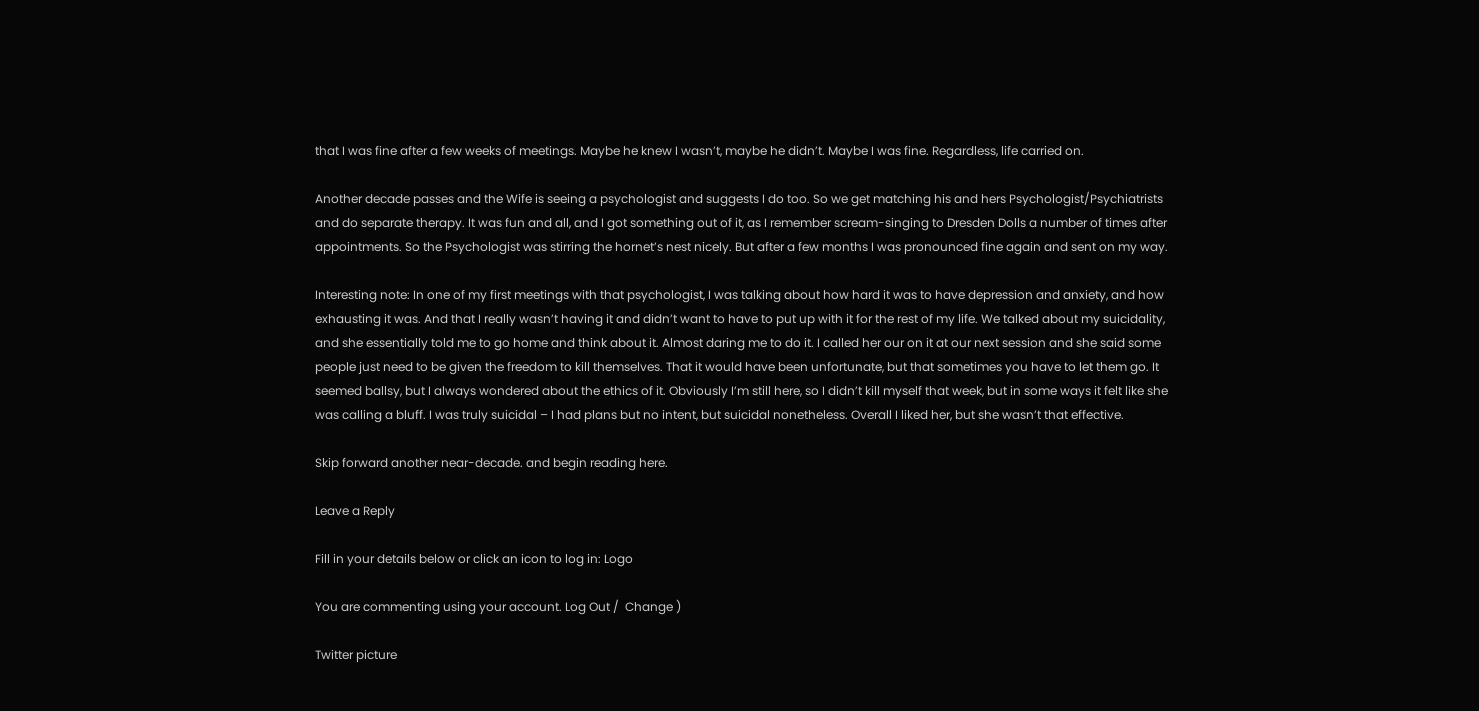that I was fine after a few weeks of meetings. Maybe he knew I wasn’t, maybe he didn’t. Maybe I was fine. Regardless, life carried on.

Another decade passes and the Wife is seeing a psychologist and suggests I do too. So we get matching his and hers Psychologist/Psychiatrists and do separate therapy. It was fun and all, and I got something out of it, as I remember scream-singing to Dresden Dolls a number of times after appointments. So the Psychologist was stirring the hornet’s nest nicely. But after a few months I was pronounced fine again and sent on my way.

Interesting note: In one of my first meetings with that psychologist, I was talking about how hard it was to have depression and anxiety, and how exhausting it was. And that I really wasn’t having it and didn’t want to have to put up with it for the rest of my life. We talked about my suicidality, and she essentially told me to go home and think about it. Almost daring me to do it. I called her our on it at our next session and she said some people just need to be given the freedom to kill themselves. That it would have been unfortunate, but that sometimes you have to let them go. It seemed ballsy, but I always wondered about the ethics of it. Obviously I’m still here, so I didn’t kill myself that week, but in some ways it felt like she was calling a bluff. I was truly suicidal – I had plans but no intent, but suicidal nonetheless. Overall I liked her, but she wasn’t that effective.

Skip forward another near-decade. and begin reading here.

Leave a Reply

Fill in your details below or click an icon to log in: Logo

You are commenting using your account. Log Out /  Change )

Twitter picture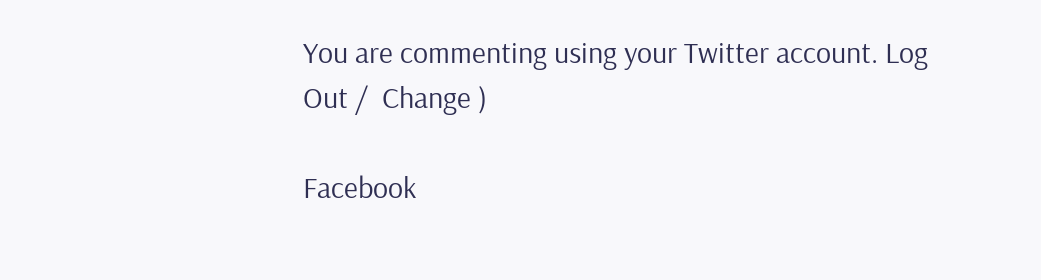You are commenting using your Twitter account. Log Out /  Change )

Facebook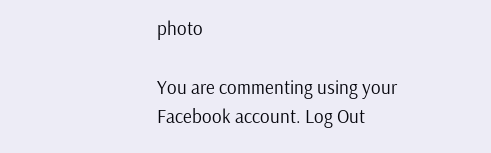photo

You are commenting using your Facebook account. Log Out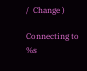/  Change )

Connecting to %s